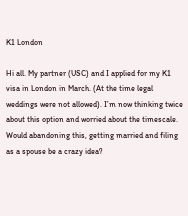K1 London

Hi all. My partner (USC) and I applied for my K1 visa in London in March. (At the time legal weddings were not allowed). I’m now thinking twice about this option and worried about the timescale. Would abandoning this, getting married and filing as a spouse be a crazy idea?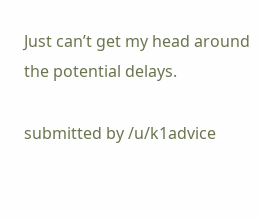Just can’t get my head around the potential delays.

submitted by /u/k1advice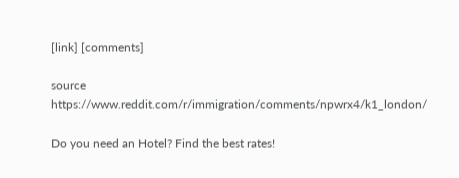[link] [comments]

source https://www.reddit.com/r/immigration/comments/npwrx4/k1_london/

Do you need an Hotel? Find the best rates!